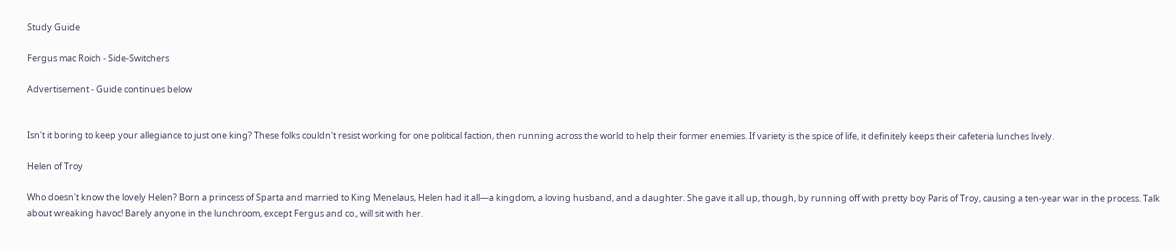Study Guide

Fergus mac Roich - Side-Switchers

Advertisement - Guide continues below


Isn't it boring to keep your allegiance to just one king? These folks couldn't resist working for one political faction, then running across the world to help their former enemies. If variety is the spice of life, it definitely keeps their cafeteria lunches lively.

Helen of Troy

Who doesn't know the lovely Helen? Born a princess of Sparta and married to King Menelaus, Helen had it all—a kingdom, a loving husband, and a daughter. She gave it all up, though, by running off with pretty boy Paris of Troy, causing a ten-year war in the process. Talk about wreaking havoc! Barely anyone in the lunchroom, except Fergus and co., will sit with her.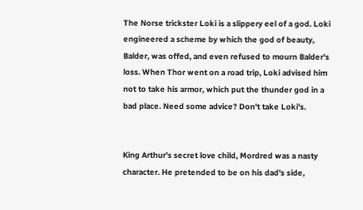The Norse trickster Loki is a slippery eel of a god. Loki engineered a scheme by which the god of beauty, Balder, was offed, and even refused to mourn Balder's loss. When Thor went on a road trip, Loki advised him not to take his armor, which put the thunder god in a bad place. Need some advice? Don't take Loki's.


King Arthur's secret love child, Mordred was a nasty character. He pretended to be on his dad's side,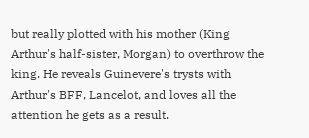but really plotted with his mother (King Arthur's half-sister, Morgan) to overthrow the king. He reveals Guinevere's trysts with Arthur's BFF, Lancelot, and loves all the attention he gets as a result.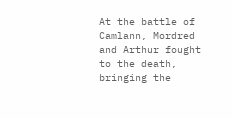At the battle of Camlann, Mordred and Arthur fought to the death, bringing the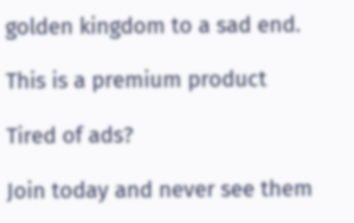golden kingdom to a sad end.

This is a premium product

Tired of ads?

Join today and never see them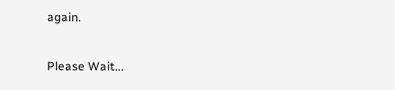again.

Please Wait...